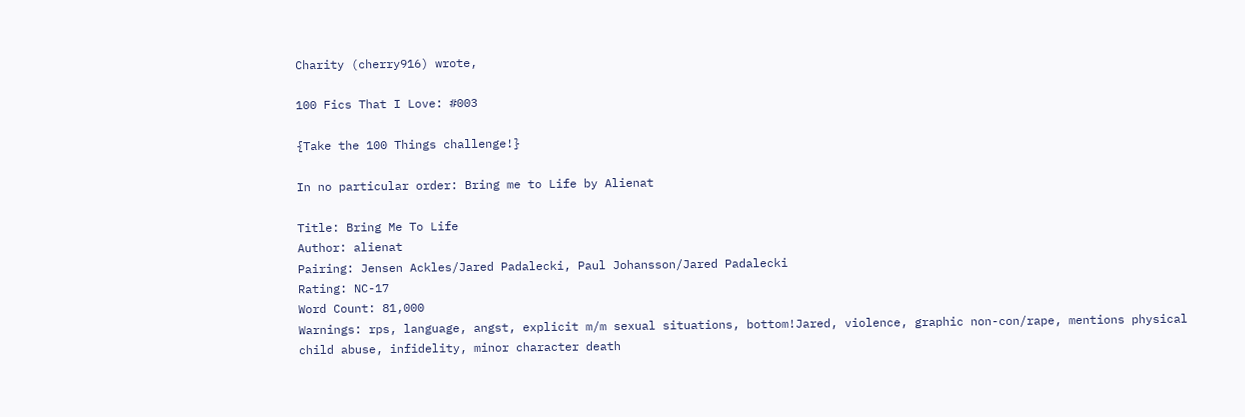Charity (cherry916) wrote,

100 Fics That I Love: #003

{Take the 100 Things challenge!}

In no particular order: Bring me to Life by Alienat

Title: Bring Me To Life
Author: alienat
Pairing: Jensen Ackles/Jared Padalecki, Paul Johansson/Jared Padalecki
Rating: NC-17
Word Count: 81,000
Warnings: rps, language, angst, explicit m/m sexual situations, bottom!Jared, violence, graphic non-con/rape, mentions physical child abuse, infidelity, minor character death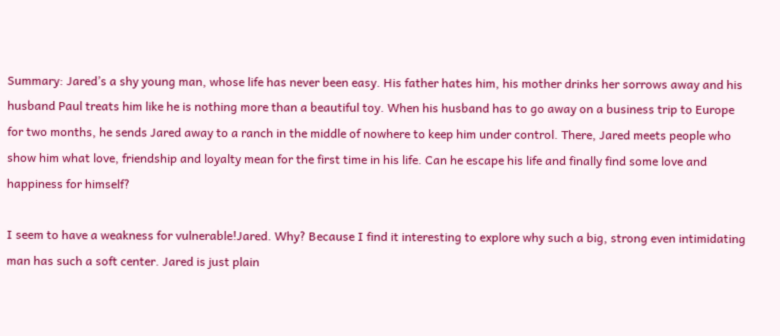Summary: Jared’s a shy young man, whose life has never been easy. His father hates him, his mother drinks her sorrows away and his husband Paul treats him like he is nothing more than a beautiful toy. When his husband has to go away on a business trip to Europe for two months, he sends Jared away to a ranch in the middle of nowhere to keep him under control. There, Jared meets people who show him what love, friendship and loyalty mean for the first time in his life. Can he escape his life and finally find some love and happiness for himself?

I seem to have a weakness for vulnerable!Jared. Why? Because I find it interesting to explore why such a big, strong even intimidating man has such a soft center. Jared is just plain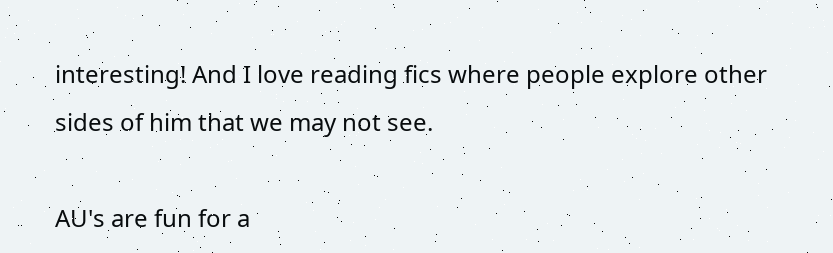interesting! And I love reading fics where people explore other sides of him that we may not see.

AU's are fun for a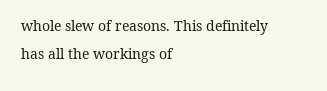whole slew of reasons. This definitely has all the workings of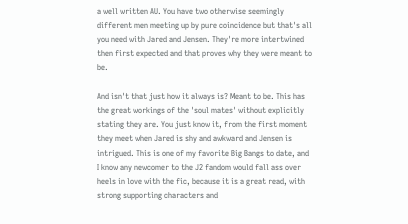a well written AU. You have two otherwise seemingly different men meeting up by pure coincidence but that's all you need with Jared and Jensen. They're more intertwined then first expected and that proves why they were meant to be.

And isn't that just how it always is? Meant to be. This has the great workings of the 'soul mates' without explicitly stating they are. You just know it, from the first moment they meet when Jared is shy and awkward and Jensen is intrigued. This is one of my favorite Big Bangs to date, and I know any newcomer to the J2 fandom would fall ass over heels in love with the fic, because it is a great read, with strong supporting characters and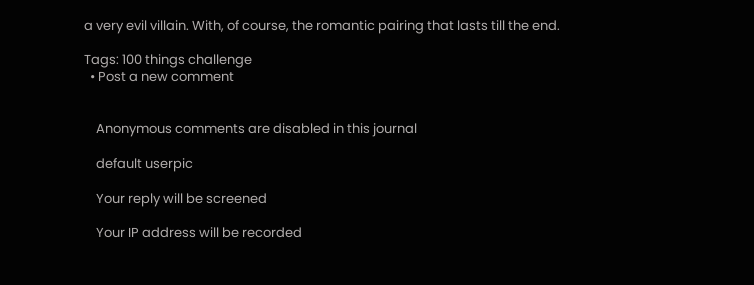a very evil villain. With, of course, the romantic pairing that lasts till the end.

Tags: 100 things challenge
  • Post a new comment


    Anonymous comments are disabled in this journal

    default userpic

    Your reply will be screened

    Your IP address will be recorded